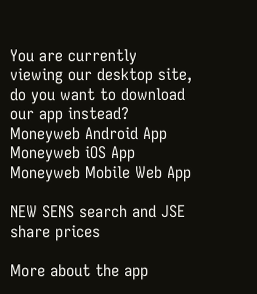You are currently viewing our desktop site, do you want to download our app instead?
Moneyweb Android App Moneyweb iOS App Moneyweb Mobile Web App

NEW SENS search and JSE share prices

More about the app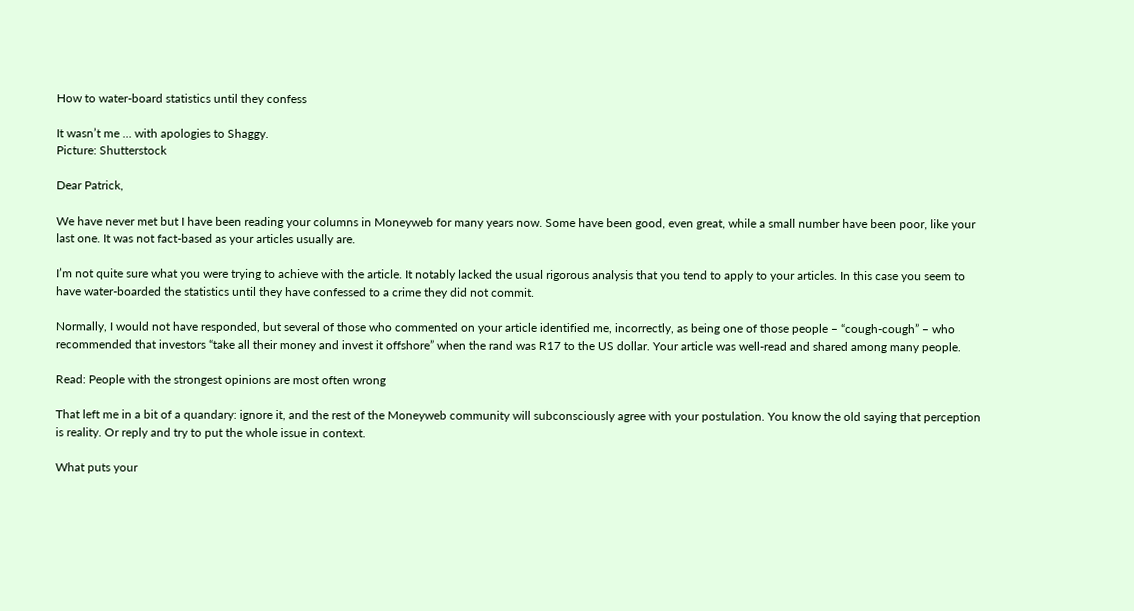How to water-board statistics until they confess

It wasn’t me … with apologies to Shaggy.
Picture: Shutterstock

Dear Patrick,

We have never met but I have been reading your columns in Moneyweb for many years now. Some have been good, even great, while a small number have been poor, like your last one. It was not fact-based as your articles usually are.

I’m not quite sure what you were trying to achieve with the article. It notably lacked the usual rigorous analysis that you tend to apply to your articles. In this case you seem to have water-boarded the statistics until they have confessed to a crime they did not commit.

Normally, I would not have responded, but several of those who commented on your article identified me, incorrectly, as being one of those people – “cough-cough” – who recommended that investors “take all their money and invest it offshore” when the rand was R17 to the US dollar. Your article was well-read and shared among many people.

Read: People with the strongest opinions are most often wrong

That left me in a bit of a quandary: ignore it, and the rest of the Moneyweb community will subconsciously agree with your postulation. You know the old saying that perception is reality. Or reply and try to put the whole issue in context.

What puts your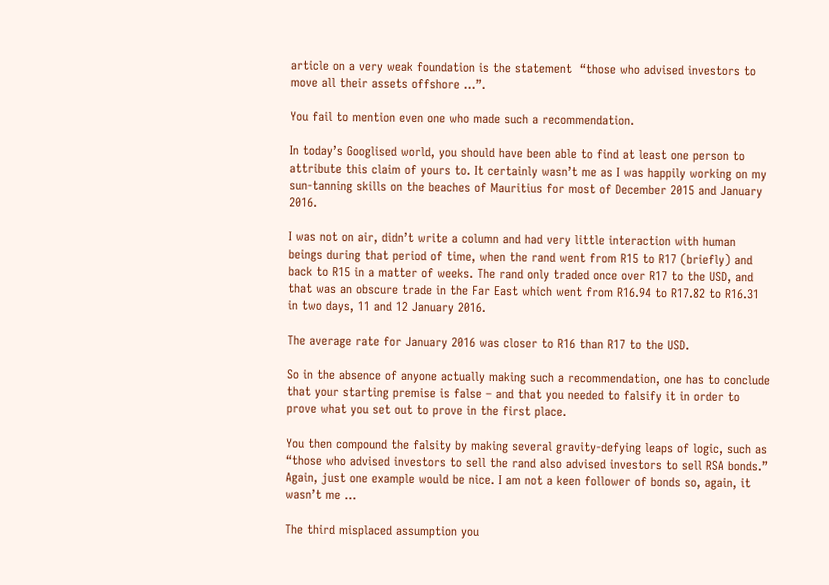article on a very weak foundation is the statement  “those who advised investors to move all their assets offshore …”.

You fail to mention even one who made such a recommendation.

In today’s Googlised world, you should have been able to find at least one person to attribute this claim of yours to. It certainly wasn’t me as I was happily working on my sun-tanning skills on the beaches of Mauritius for most of December 2015 and January 2016.

I was not on air, didn’t write a column and had very little interaction with human beings during that period of time, when the rand went from R15 to R17 (briefly) and back to R15 in a matter of weeks. The rand only traded once over R17 to the USD, and that was an obscure trade in the Far East which went from R16.94 to R17.82 to R16.31 in two days, 11 and 12 January 2016.

The average rate for January 2016 was closer to R16 than R17 to the USD.

So in the absence of anyone actually making such a recommendation, one has to conclude that your starting premise is false – and that you needed to falsify it in order to prove what you set out to prove in the first place.

You then compound the falsity by making several gravity-defying leaps of logic, such as “those who advised investors to sell the rand also advised investors to sell RSA bonds.” Again, just one example would be nice. I am not a keen follower of bonds so, again, it wasn’t me …

The third misplaced assumption you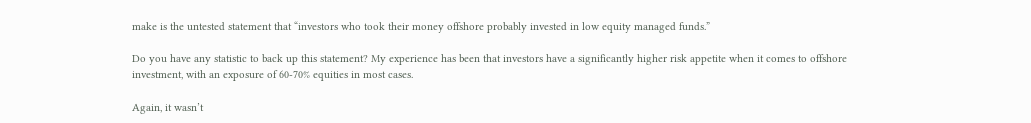make is the untested statement that “investors who took their money offshore probably invested in low equity managed funds.”

Do you have any statistic to back up this statement? My experience has been that investors have a significantly higher risk appetite when it comes to offshore investment, with an exposure of 60-70% equities in most cases.

Again, it wasn’t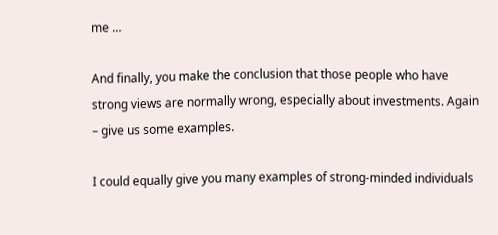me …

And finally, you make the conclusion that those people who have strong views are normally wrong, especially about investments. Again – give us some examples.

I could equally give you many examples of strong-minded individuals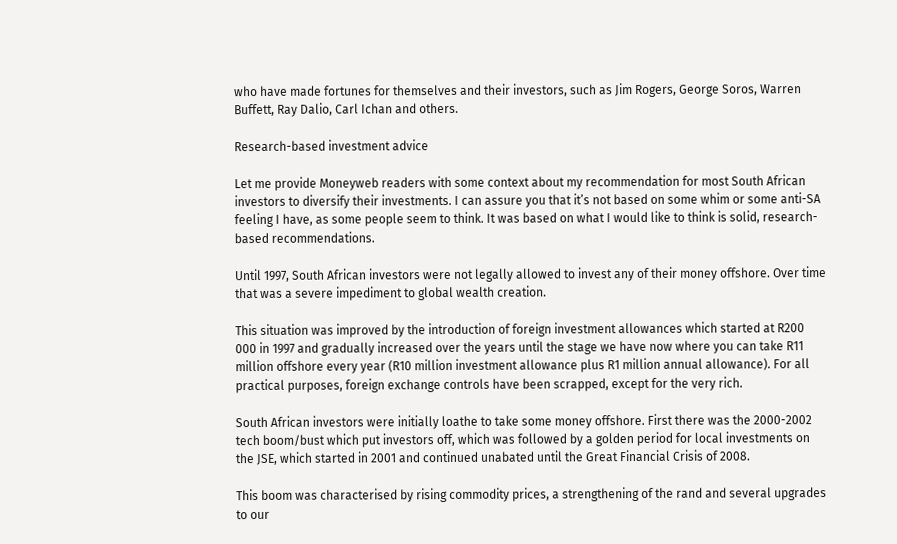who have made fortunes for themselves and their investors, such as Jim Rogers, George Soros, Warren Buffett, Ray Dalio, Carl Ichan and others.

Research-based investment advice

Let me provide Moneyweb readers with some context about my recommendation for most South African investors to diversify their investments. I can assure you that it’s not based on some whim or some anti-SA feeling I have, as some people seem to think. It was based on what I would like to think is solid, research-based recommendations.

Until 1997, South African investors were not legally allowed to invest any of their money offshore. Over time that was a severe impediment to global wealth creation.

This situation was improved by the introduction of foreign investment allowances which started at R200 000 in 1997 and gradually increased over the years until the stage we have now where you can take R11 million offshore every year (R10 million investment allowance plus R1 million annual allowance). For all practical purposes, foreign exchange controls have been scrapped, except for the very rich.

South African investors were initially loathe to take some money offshore. First there was the 2000-2002 tech boom/bust which put investors off, which was followed by a golden period for local investments on the JSE, which started in 2001 and continued unabated until the Great Financial Crisis of 2008.

This boom was characterised by rising commodity prices, a strengthening of the rand and several upgrades to our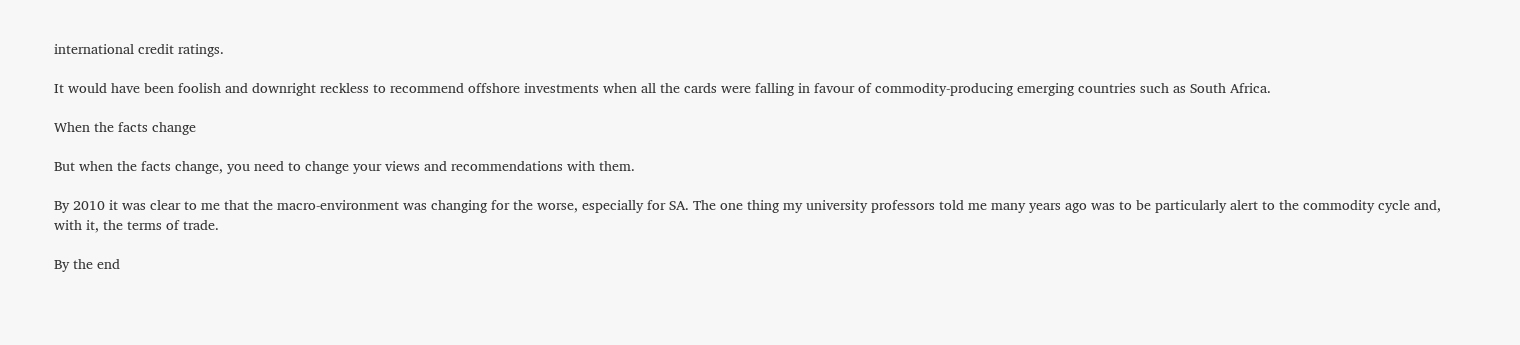international credit ratings.

It would have been foolish and downright reckless to recommend offshore investments when all the cards were falling in favour of commodity-producing emerging countries such as South Africa.

When the facts change

But when the facts change, you need to change your views and recommendations with them.

By 2010 it was clear to me that the macro-environment was changing for the worse, especially for SA. The one thing my university professors told me many years ago was to be particularly alert to the commodity cycle and, with it, the terms of trade.

By the end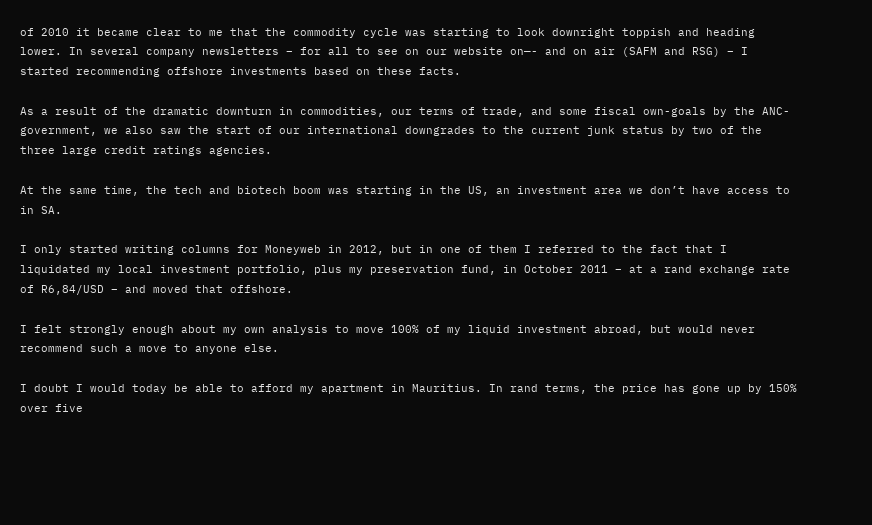of 2010 it became clear to me that the commodity cycle was starting to look downright toppish and heading lower. In several company newsletters – for all to see on our website on—- and on air (SAFM and RSG) – I started recommending offshore investments based on these facts.

As a result of the dramatic downturn in commodities, our terms of trade, and some fiscal own-goals by the ANC-government, we also saw the start of our international downgrades to the current junk status by two of the three large credit ratings agencies.

At the same time, the tech and biotech boom was starting in the US, an investment area we don’t have access to in SA.

I only started writing columns for Moneyweb in 2012, but in one of them I referred to the fact that I liquidated my local investment portfolio, plus my preservation fund, in October 2011 – at a rand exchange rate of R6,84/USD – and moved that offshore.

I felt strongly enough about my own analysis to move 100% of my liquid investment abroad, but would never recommend such a move to anyone else.

I doubt I would today be able to afford my apartment in Mauritius. In rand terms, the price has gone up by 150% over five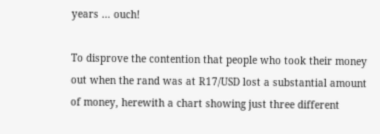years … ouch!

To disprove the contention that people who took their money out when the rand was at R17/USD lost a substantial amount of money, herewith a chart showing just three different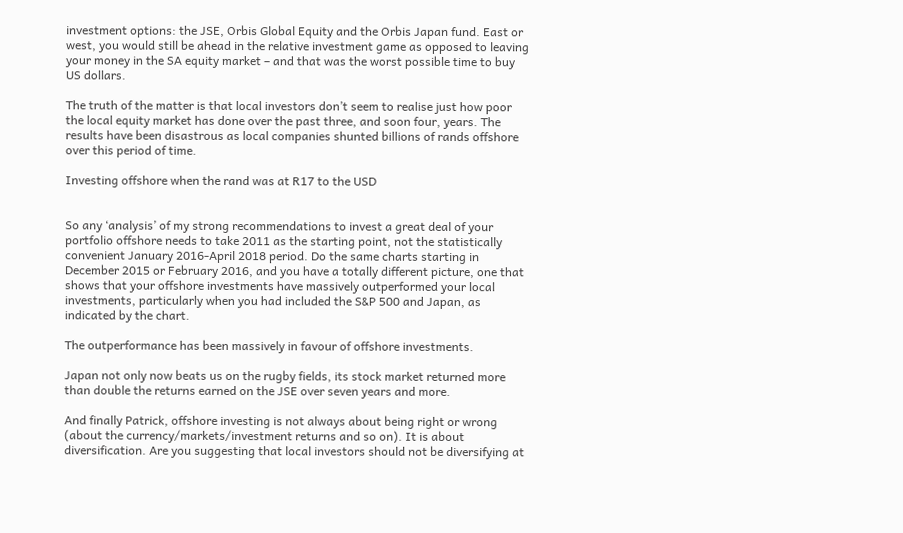investment options: the JSE, Orbis Global Equity and the Orbis Japan fund. East or west, you would still be ahead in the relative investment game as opposed to leaving your money in the SA equity market – and that was the worst possible time to buy US dollars.

The truth of the matter is that local investors don’t seem to realise just how poor the local equity market has done over the past three, and soon four, years. The results have been disastrous as local companies shunted billions of rands offshore over this period of time.

Investing offshore when the rand was at R17 to the USD


So any ‘analysis’ of my strong recommendations to invest a great deal of your portfolio offshore needs to take 2011 as the starting point, not the statistically convenient January 2016-April 2018 period. Do the same charts starting in December 2015 or February 2016, and you have a totally different picture, one that shows that your offshore investments have massively outperformed your local investments, particularly when you had included the S&P 500 and Japan, as indicated by the chart.

The outperformance has been massively in favour of offshore investments.

Japan not only now beats us on the rugby fields, its stock market returned more than double the returns earned on the JSE over seven years and more.

And finally Patrick, offshore investing is not always about being right or wrong (about the currency/markets/investment returns and so on). It is about diversification. Are you suggesting that local investors should not be diversifying at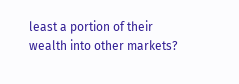least a portion of their wealth into other markets?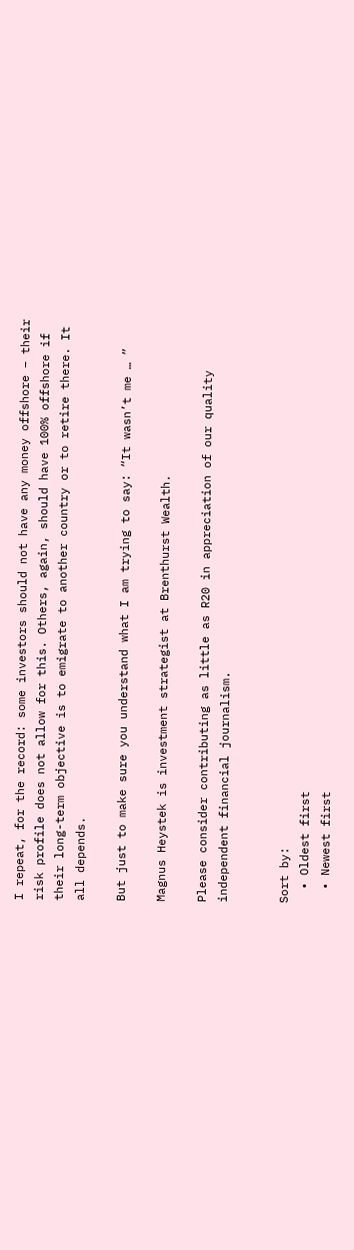I repeat, for the record: some investors should not have any money offshore – their risk profile does not allow for this. Others, again, should have 100% offshore if their long-term objective is to emigrate to another country or to retire there. It all depends.

But just to make sure you understand what I am trying to say: “It wasn’t me … ”

Magnus Heystek is investment strategist at Brenthurst Wealth.

Please consider contributing as little as R20 in appreciation of our quality independent financial journalism.


Sort by:
  • Oldest first
  • Newest first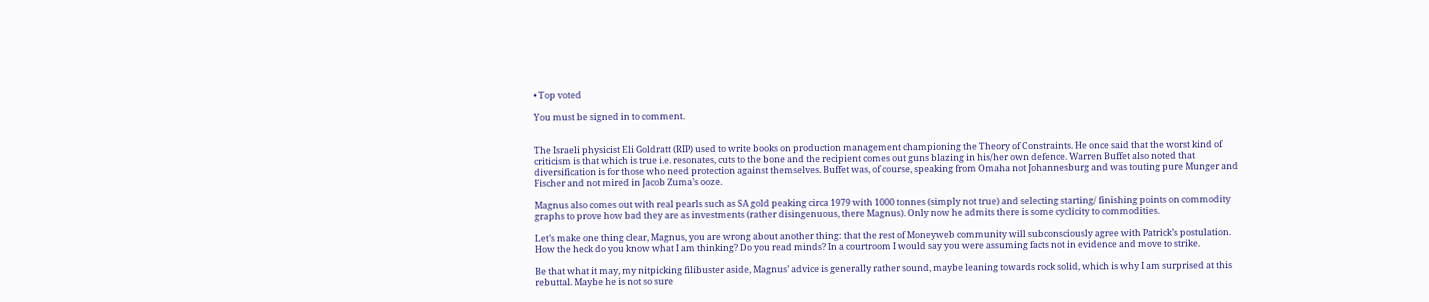• Top voted

You must be signed in to comment.


The Israeli physicist Eli Goldratt (RIP) used to write books on production management championing the Theory of Constraints. He once said that the worst kind of criticism is that which is true i.e. resonates, cuts to the bone and the recipient comes out guns blazing in his/her own defence. Warren Buffet also noted that diversification is for those who need protection against themselves. Buffet was, of course, speaking from Omaha not Johannesburg and was touting pure Munger and Fischer and not mired in Jacob Zuma’s ooze.

Magnus also comes out with real pearls such as SA gold peaking circa 1979 with 1000 tonnes (simply not true) and selecting starting/ finishing points on commodity graphs to prove how bad they are as investments (rather disingenuous, there Magnus). Only now he admits there is some cyclicity to commodities.

Let’s make one thing clear, Magnus, you are wrong about another thing: that the rest of Moneyweb community will subconsciously agree with Patrick’s postulation. How the heck do you know what I am thinking? Do you read minds? In a courtroom I would say you were assuming facts not in evidence and move to strike.

Be that what it may, my nitpicking filibuster aside, Magnus’ advice is generally rather sound, maybe leaning towards rock solid, which is why I am surprised at this rebuttal. Maybe he is not so sure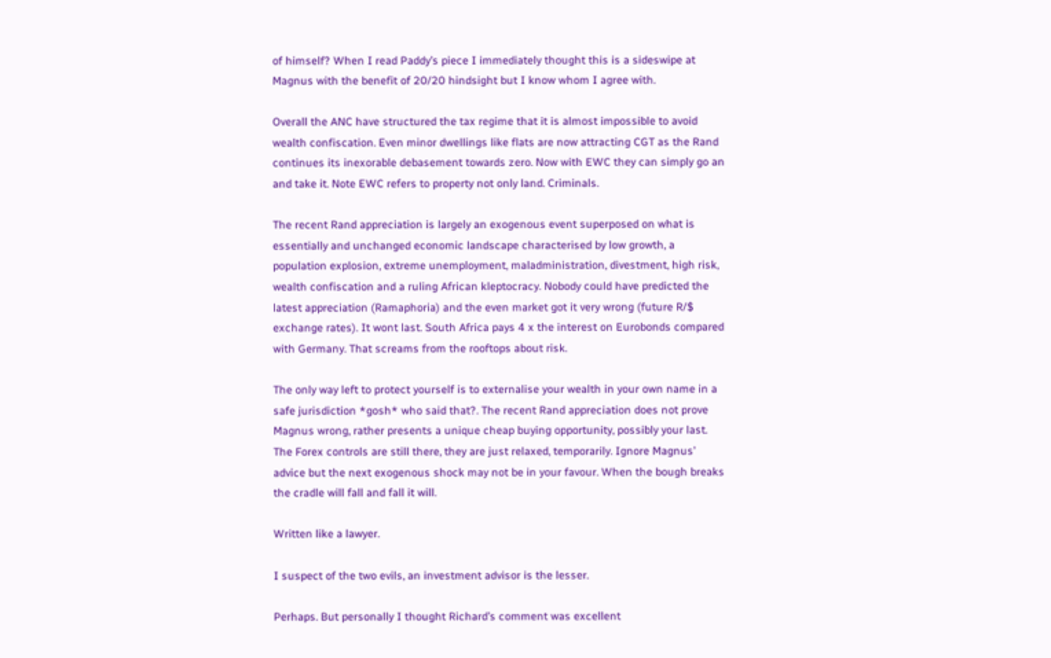of himself? When I read Paddy’s piece I immediately thought this is a sideswipe at Magnus with the benefit of 20/20 hindsight but I know whom I agree with.

Overall the ANC have structured the tax regime that it is almost impossible to avoid wealth confiscation. Even minor dwellings like flats are now attracting CGT as the Rand continues its inexorable debasement towards zero. Now with EWC they can simply go an and take it. Note EWC refers to property not only land. Criminals.

The recent Rand appreciation is largely an exogenous event superposed on what is essentially and unchanged economic landscape characterised by low growth, a population explosion, extreme unemployment, maladministration, divestment, high risk, wealth confiscation and a ruling African kleptocracy. Nobody could have predicted the latest appreciation (Ramaphoria) and the even market got it very wrong (future R/$ exchange rates). It wont last. South Africa pays 4 x the interest on Eurobonds compared with Germany. That screams from the rooftops about risk.

The only way left to protect yourself is to externalise your wealth in your own name in a safe jurisdiction *gosh* who said that?. The recent Rand appreciation does not prove Magnus wrong, rather presents a unique cheap buying opportunity, possibly your last. The Forex controls are still there, they are just relaxed, temporarily. Ignore Magnus’ advice but the next exogenous shock may not be in your favour. When the bough breaks the cradle will fall and fall it will.

Written like a lawyer.

I suspect of the two evils, an investment advisor is the lesser.

Perhaps. But personally I thought Richard’s comment was excellent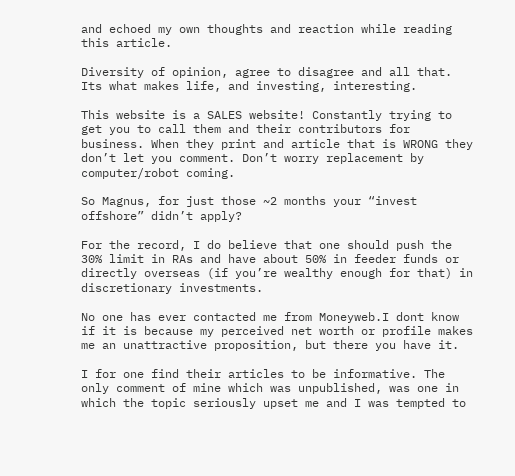and echoed my own thoughts and reaction while reading this article.

Diversity of opinion, agree to disagree and all that. Its what makes life, and investing, interesting.

This website is a SALES website! Constantly trying to get you to call them and their contributors for business. When they print and article that is WRONG they don’t let you comment. Don’t worry replacement by computer/robot coming.

So Magnus, for just those ~2 months your “invest offshore” didn’t apply?

For the record, I do believe that one should push the 30% limit in RAs and have about 50% in feeder funds or directly overseas (if you’re wealthy enough for that) in discretionary investments.

No one has ever contacted me from Moneyweb.I dont know if it is because my perceived net worth or profile makes me an unattractive proposition, but there you have it.

I for one find their articles to be informative. The only comment of mine which was unpublished, was one in which the topic seriously upset me and I was tempted to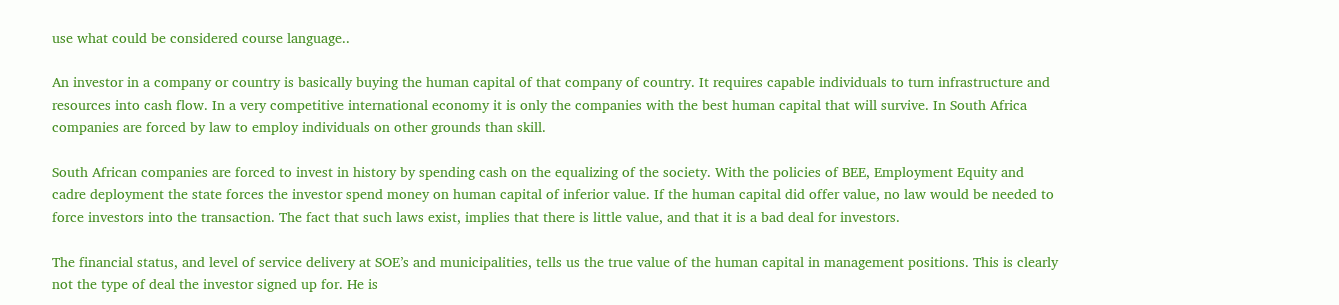use what could be considered course language..

An investor in a company or country is basically buying the human capital of that company of country. It requires capable individuals to turn infrastructure and resources into cash flow. In a very competitive international economy it is only the companies with the best human capital that will survive. In South Africa companies are forced by law to employ individuals on other grounds than skill.

South African companies are forced to invest in history by spending cash on the equalizing of the society. With the policies of BEE, Employment Equity and cadre deployment the state forces the investor spend money on human capital of inferior value. If the human capital did offer value, no law would be needed to force investors into the transaction. The fact that such laws exist, implies that there is little value, and that it is a bad deal for investors.

The financial status, and level of service delivery at SOE’s and municipalities, tells us the true value of the human capital in management positions. This is clearly not the type of deal the investor signed up for. He is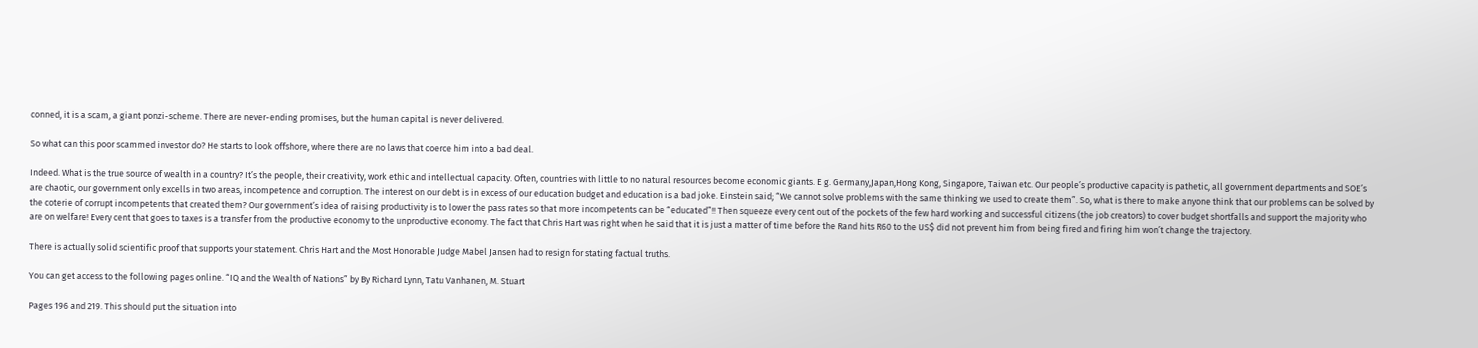conned, it is a scam, a giant ponzi-scheme. There are never-ending promises, but the human capital is never delivered.

So what can this poor scammed investor do? He starts to look offshore, where there are no laws that coerce him into a bad deal.

Indeed. What is the true source of wealth in a country? It’s the people, their creativity, work ethic and intellectual capacity. Often, countries with little to no natural resources become economic giants. E g. Germany,Japan,Hong Kong, Singapore, Taiwan etc. Our people’s productive capacity is pathetic, all government departments and SOE’s are chaotic, our government only excells in two areas, incompetence and corruption. The interest on our debt is in excess of our education budget and education is a bad joke. Einstein said; “We cannot solve problems with the same thinking we used to create them”. So, what is there to make anyone think that our problems can be solved by the coterie of corrupt incompetents that created them? Our government’s idea of raising productivity is to lower the pass rates so that more incompetents can be “educated”!! Then squeeze every cent out of the pockets of the few hard working and successful citizens (the job creators) to cover budget shortfalls and support the majority who are on welfare! Every cent that goes to taxes is a transfer from the productive economy to the unproductive economy. The fact that Chris Hart was right when he said that it is just a matter of time before the Rand hits R60 to the US$ did not prevent him from being fired and firing him won’t change the trajectory.

There is actually solid scientific proof that supports your statement. Chris Hart and the Most Honorable Judge Mabel Jansen had to resign for stating factual truths.

You can get access to the following pages online. “IQ and the Wealth of Nations” by By Richard Lynn, Tatu Vanhanen, M. Stuart

Pages 196 and 219. This should put the situation into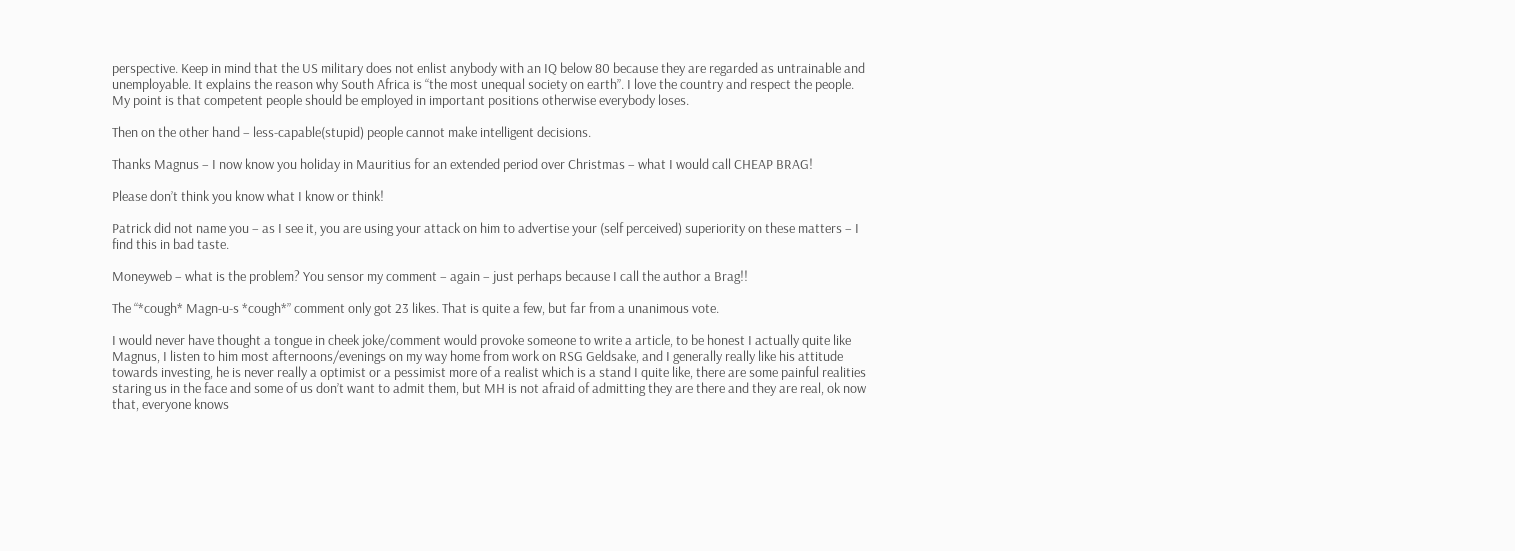perspective. Keep in mind that the US military does not enlist anybody with an IQ below 80 because they are regarded as untrainable and unemployable. It explains the reason why South Africa is “the most unequal society on earth”. I love the country and respect the people. My point is that competent people should be employed in important positions otherwise everybody loses.

Then on the other hand – less-capable(stupid) people cannot make intelligent decisions.

Thanks Magnus – I now know you holiday in Mauritius for an extended period over Christmas – what I would call CHEAP BRAG!

Please don’t think you know what I know or think!

Patrick did not name you – as I see it, you are using your attack on him to advertise your (self perceived) superiority on these matters – I find this in bad taste.

Moneyweb – what is the problem? You sensor my comment – again – just perhaps because I call the author a Brag!!

The “*cough* Magn-u-s *cough*” comment only got 23 likes. That is quite a few, but far from a unanimous vote.

I would never have thought a tongue in cheek joke/comment would provoke someone to write a article, to be honest I actually quite like Magnus, I listen to him most afternoons/evenings on my way home from work on RSG Geldsake, and I generally really like his attitude towards investing, he is never really a optimist or a pessimist more of a realist which is a stand I quite like, there are some painful realities staring us in the face and some of us don’t want to admit them, but MH is not afraid of admitting they are there and they are real, ok now that, everyone knows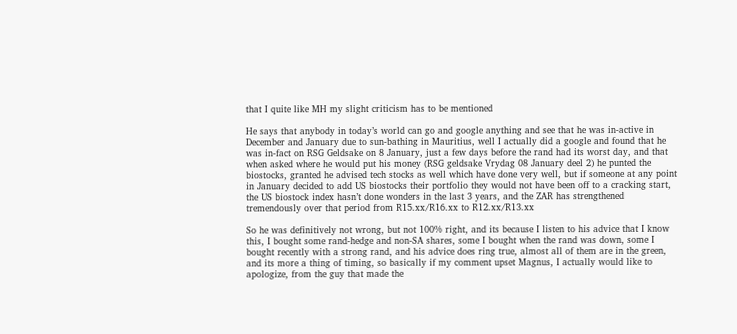that I quite like MH my slight criticism has to be mentioned

He says that anybody in today’s world can go and google anything and see that he was in-active in December and January due to sun-bathing in Mauritius, well I actually did a google and found that he was in-fact on RSG Geldsake on 8 January, just a few days before the rand had its worst day, and that when asked where he would put his money (RSG geldsake Vrydag 08 January deel 2) he punted the biostocks, granted he advised tech stocks as well which have done very well, but if someone at any point in January decided to add US biostocks their portfolio they would not have been off to a cracking start, the US biostock index hasn’t done wonders in the last 3 years, and the ZAR has strengthened tremendously over that period from R15.xx/R16.xx to R12.xx/R13.xx

So he was definitively not wrong, but not 100% right, and its because I listen to his advice that I know this, I bought some rand-hedge and non-SA shares, some I bought when the rand was down, some I bought recently with a strong rand, and his advice does ring true, almost all of them are in the green, and its more a thing of timing, so basically if my comment upset Magnus, I actually would like to apologize, from the guy that made the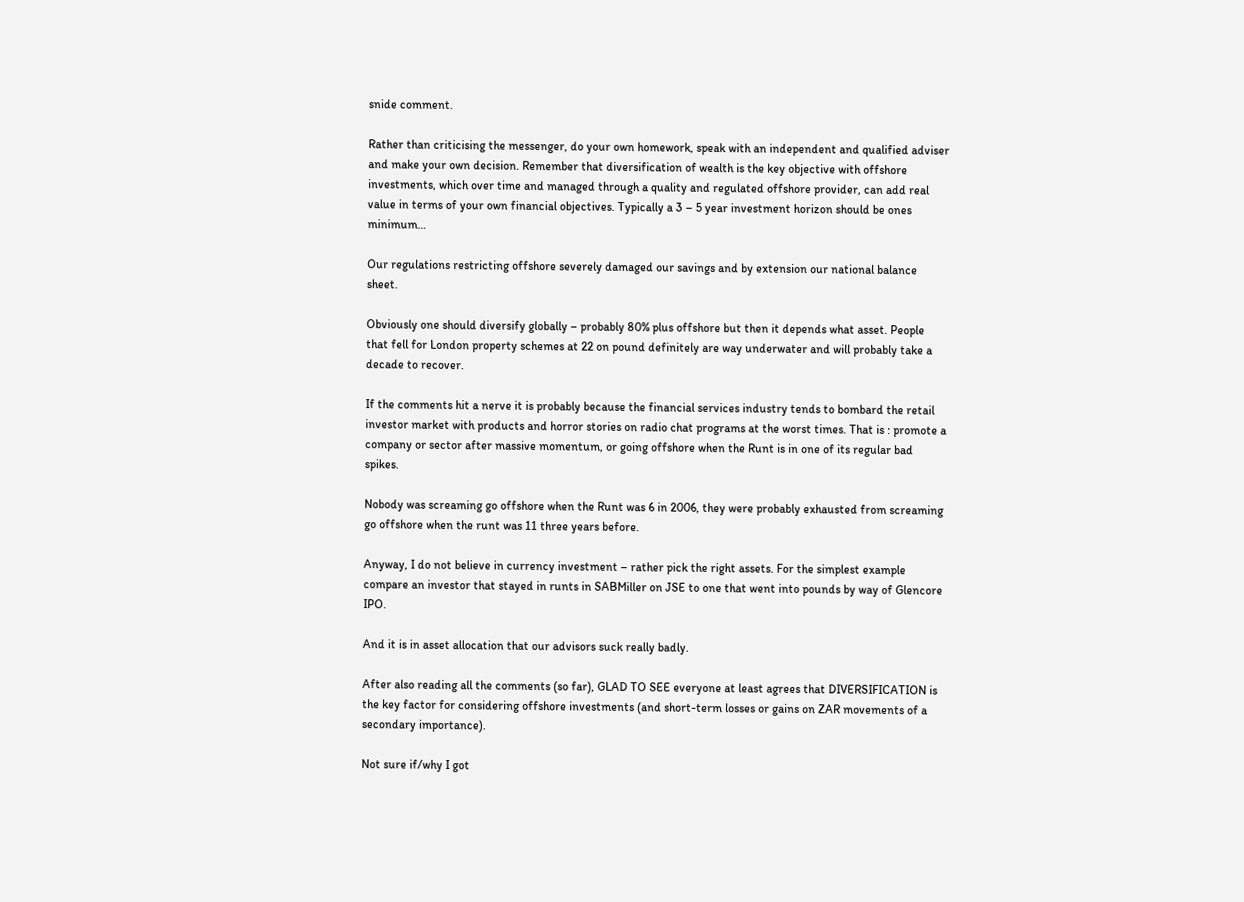snide comment.

Rather than criticising the messenger, do your own homework, speak with an independent and qualified adviser and make your own decision. Remember that diversification of wealth is the key objective with offshore investments, which over time and managed through a quality and regulated offshore provider, can add real value in terms of your own financial objectives. Typically a 3 – 5 year investment horizon should be ones minimum…

Our regulations restricting offshore severely damaged our savings and by extension our national balance sheet.

Obviously one should diversify globally – probably 80% plus offshore but then it depends what asset. People that fell for London property schemes at 22 on pound definitely are way underwater and will probably take a decade to recover.

If the comments hit a nerve it is probably because the financial services industry tends to bombard the retail investor market with products and horror stories on radio chat programs at the worst times. That is : promote a company or sector after massive momentum, or going offshore when the Runt is in one of its regular bad spikes.

Nobody was screaming go offshore when the Runt was 6 in 2006, they were probably exhausted from screaming go offshore when the runt was 11 three years before.

Anyway, I do not believe in currency investment – rather pick the right assets. For the simplest example compare an investor that stayed in runts in SABMiller on JSE to one that went into pounds by way of Glencore IPO.

And it is in asset allocation that our advisors suck really badly.

After also reading all the comments (so far), GLAD TO SEE everyone at least agrees that DIVERSIFICATION is the key factor for considering offshore investments (and short-term losses or gains on ZAR movements of a secondary importance).

Not sure if/why I got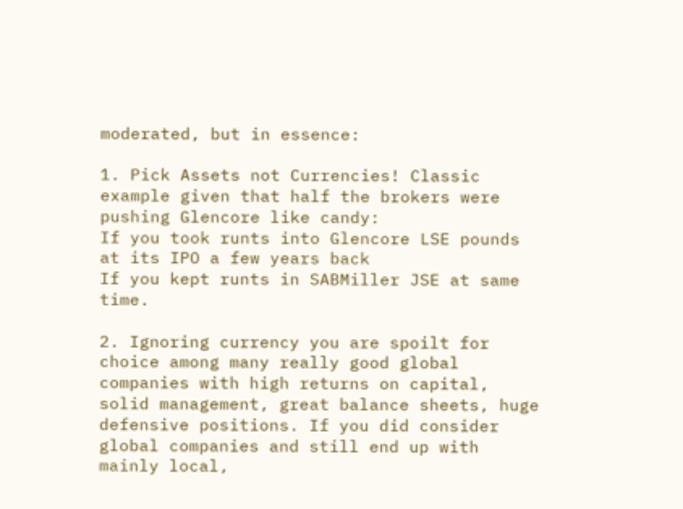moderated, but in essence:

1. Pick Assets not Currencies! Classic example given that half the brokers were pushing Glencore like candy:
If you took runts into Glencore LSE pounds at its IPO a few years back
If you kept runts in SABMiller JSE at same time.

2. Ignoring currency you are spoilt for choice among many really good global companies with high returns on capital, solid management, great balance sheets, huge defensive positions. If you did consider global companies and still end up with mainly local,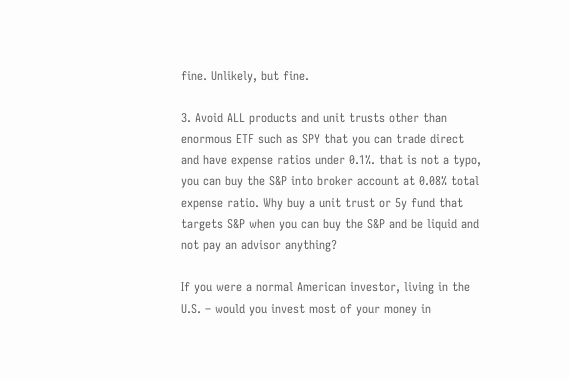fine. Unlikely, but fine.

3. Avoid ALL products and unit trusts other than enormous ETF such as SPY that you can trade direct and have expense ratios under 0.1%. that is not a typo, you can buy the S&P into broker account at 0.08% total expense ratio. Why buy a unit trust or 5y fund that targets S&P when you can buy the S&P and be liquid and not pay an advisor anything?

If you were a normal American investor, living in the U.S. – would you invest most of your money in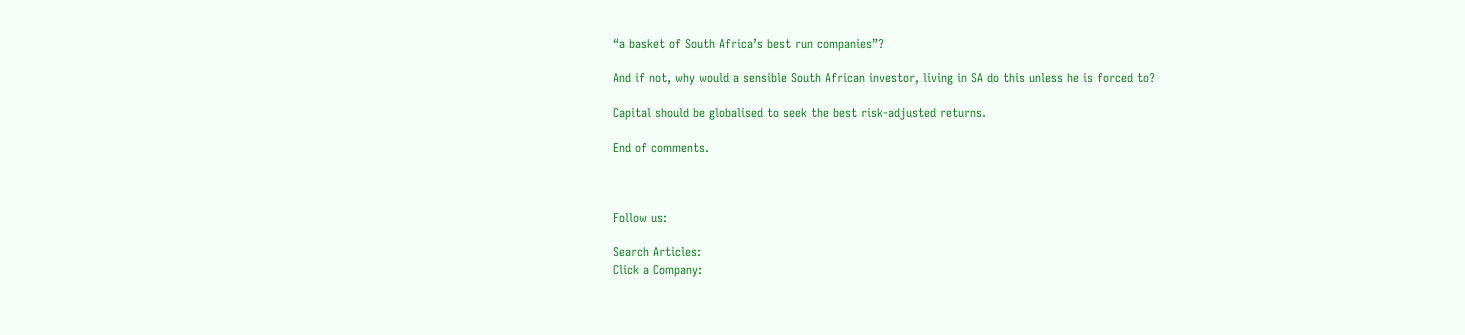“a basket of South Africa’s best run companies”?

And if not, why would a sensible South African investor, living in SA do this unless he is forced to?

Capital should be globalised to seek the best risk-adjusted returns.

End of comments.



Follow us:

Search Articles:
Click a Company: